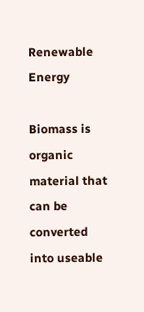Renewable Energy

Biomass is organic material that can be converted into useable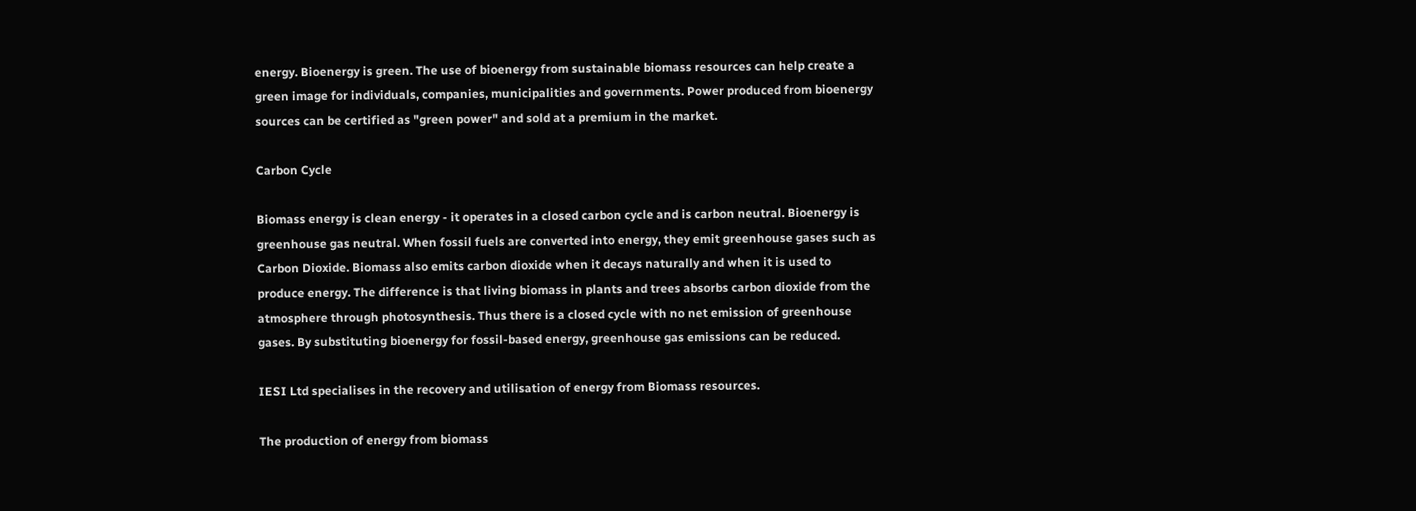energy. Bioenergy is green. The use of bioenergy from sustainable biomass resources can help create a green image for individuals, companies, municipalities and governments. Power produced from bioenergy sources can be certified as "green power" and sold at a premium in the market.

Carbon Cycle

Biomass energy is clean energy - it operates in a closed carbon cycle and is carbon neutral. Bioenergy is greenhouse gas neutral. When fossil fuels are converted into energy, they emit greenhouse gases such as Carbon Dioxide. Biomass also emits carbon dioxide when it decays naturally and when it is used to produce energy. The difference is that living biomass in plants and trees absorbs carbon dioxide from the atmosphere through photosynthesis. Thus there is a closed cycle with no net emission of greenhouse gases. By substituting bioenergy for fossil-based energy, greenhouse gas emissions can be reduced.

IESI Ltd specialises in the recovery and utilisation of energy from Biomass resources.

The production of energy from biomass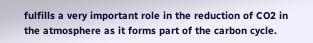fulfills a very important role in the reduction of CO2 in the atmosphere as it forms part of the carbon cycle.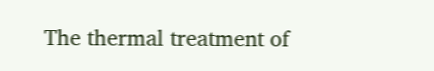The thermal treatment of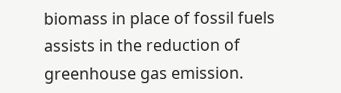biomass in place of fossil fuels assists in the reduction of greenhouse gas emission.